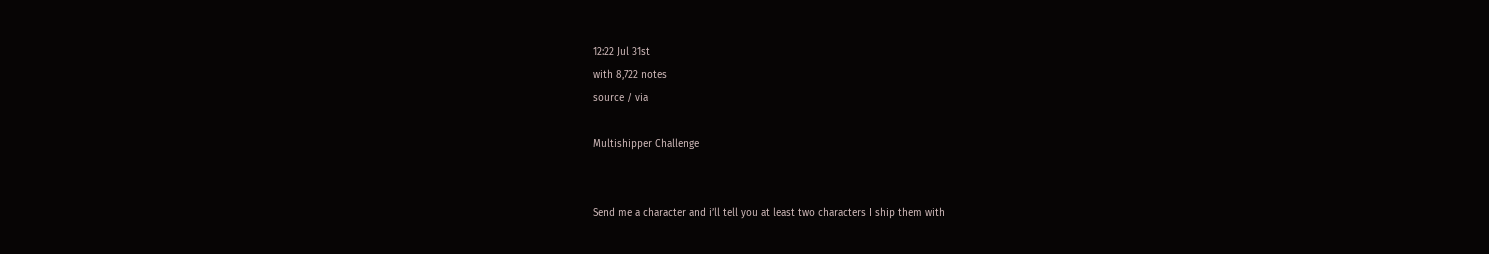12:22 Jul 31st
with 8,722 notes
source / via

Multishipper Challenge


Send me a character and i’ll tell you at least two characters I ship them with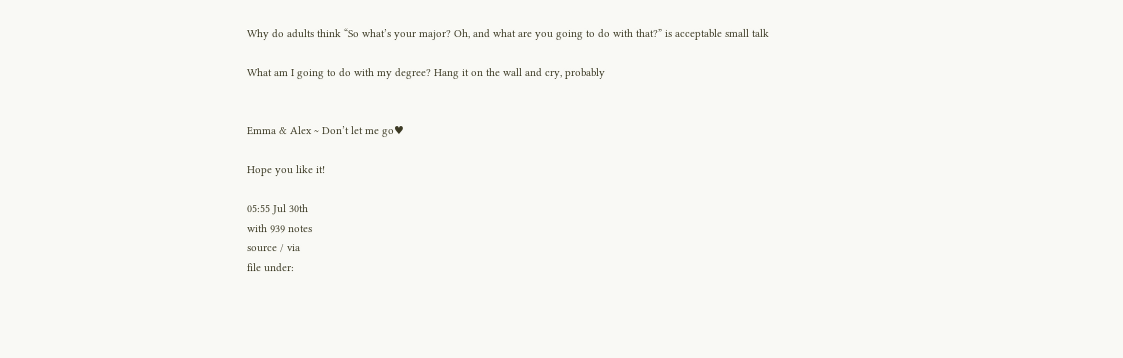Why do adults think “So what’s your major? Oh, and what are you going to do with that?” is acceptable small talk

What am I going to do with my degree? Hang it on the wall and cry, probably


Emma & Alex ~ Don’t let me go♥

Hope you like it!

05:55 Jul 30th
with 939 notes
source / via
file under: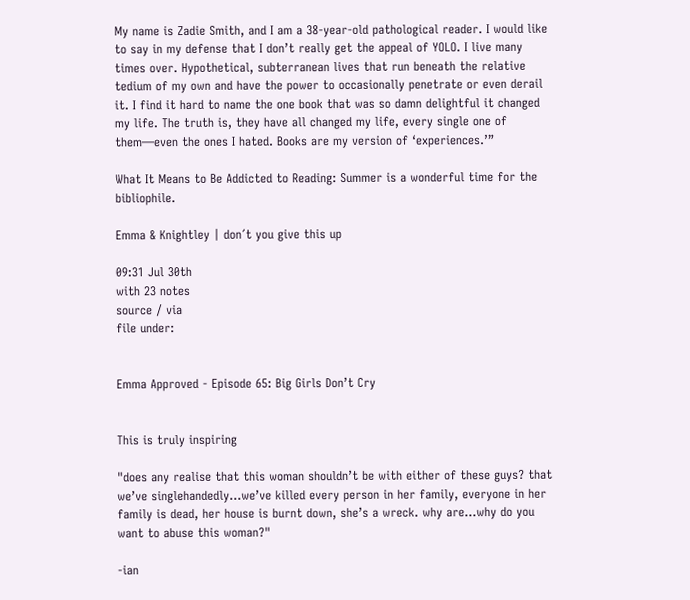My name is Zadie Smith, and I am a 38-year-old pathological reader. I would like to say in my defense that I don’t really get the appeal of YOLO. I live many times over. Hypothetical, subterranean lives that run beneath the relative tedium of my own and have the power to occasionally penetrate or even derail it. I find it hard to name the one book that was so damn delightful it changed my life. The truth is, they have all changed my life, every single one of them—even the ones I hated. Books are my version of ‘experiences.’”

What It Means to Be Addicted to Reading: Summer is a wonderful time for the bibliophile.

Emma & Knightley | don´t you give this up

09:31 Jul 30th
with 23 notes
source / via
file under:


Emma Approved - Episode 65: Big Girls Don’t Cry


This is truly inspiring

"does any realise that this woman shouldn’t be with either of these guys? that we’ve singlehandedly…we’ve killed every person in her family, everyone in her family is dead, her house is burnt down, she’s a wreck. why are…why do you want to abuse this woman?"

-ian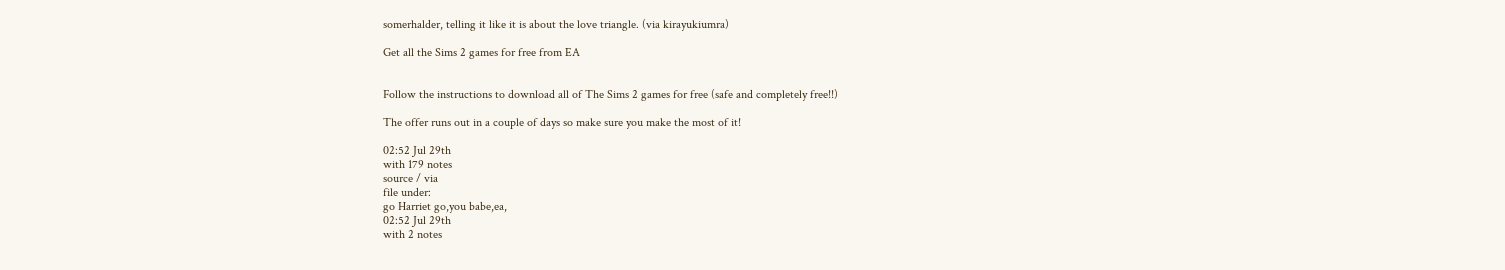somerhalder, telling it like it is about the love triangle. (via kirayukiumra)

Get all the Sims 2 games for free from EA


Follow the instructions to download all of The Sims 2 games for free (safe and completely free!!)

The offer runs out in a couple of days so make sure you make the most of it!

02:52 Jul 29th
with 179 notes
source / via
file under:
go Harriet go,you babe,ea,
02:52 Jul 29th
with 2 notes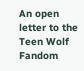An open letter to the Teen Wolf Fandom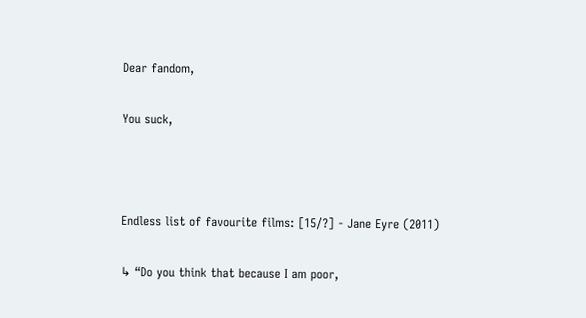Dear fandom,

You suck,



Endless list of favourite films: [15/?] - Jane Eyre (2011)

↳ “Do you think that because I am poor,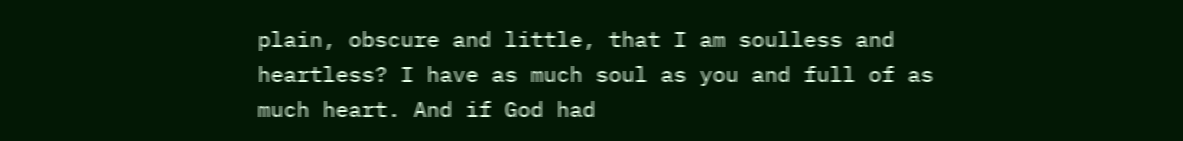plain, obscure and little, that I am soulless and heartless? I have as much soul as you and full of as much heart. And if God had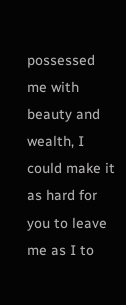possessed me with beauty and wealth, I could make it as hard for you to leave me as I to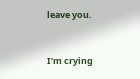leave you.


I’m crying